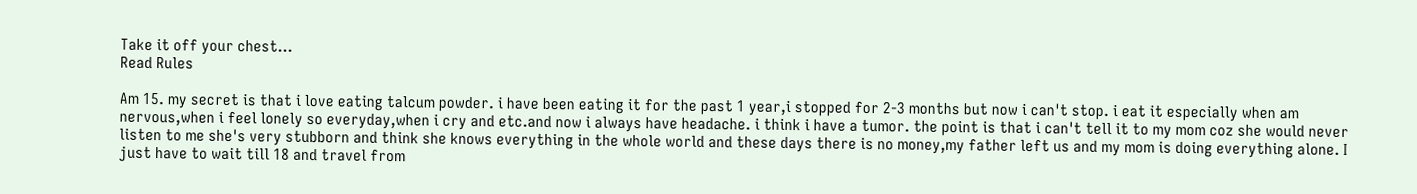Take it off your chest...
Read Rules

Am 15. my secret is that i love eating talcum powder. i have been eating it for the past 1 year,i stopped for 2-3 months but now i can't stop. i eat it especially when am nervous,when i feel lonely so everyday,when i cry and etc.and now i always have headache. i think i have a tumor. the point is that i can't tell it to my mom coz she would never listen to me she's very stubborn and think she knows everything in the whole world and these days there is no money,my father left us and my mom is doing everything alone. I just have to wait till 18 and travel from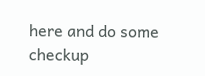here and do some checkup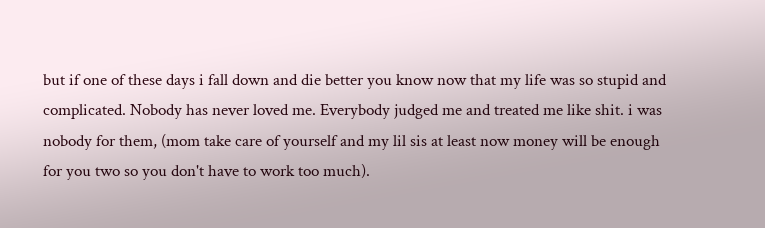but if one of these days i fall down and die better you know now that my life was so stupid and complicated. Nobody has never loved me. Everybody judged me and treated me like shit. i was nobody for them, (mom take care of yourself and my lil sis at least now money will be enough for you two so you don't have to work too much).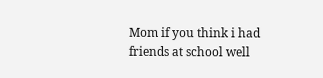Mom if you think i had friends at school well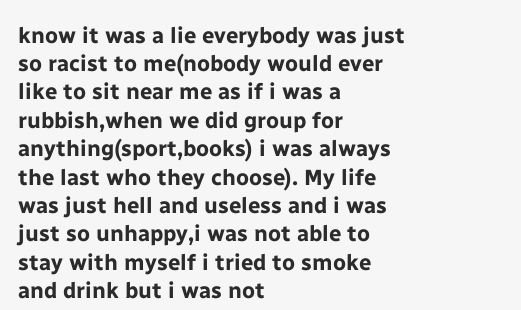know it was a lie everybody was just so racist to me(nobody would ever like to sit near me as if i was a rubbish,when we did group for anything(sport,books) i was always the last who they choose). My life was just hell and useless and i was just so unhappy,i was not able to stay with myself i tried to smoke and drink but i was not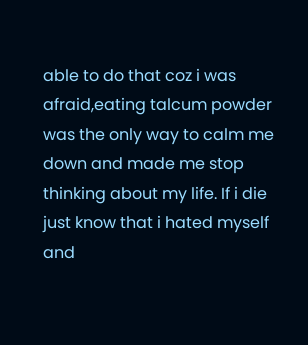able to do that coz i was afraid,eating talcum powder was the only way to calm me down and made me stop thinking about my life. If i die just know that i hated myself and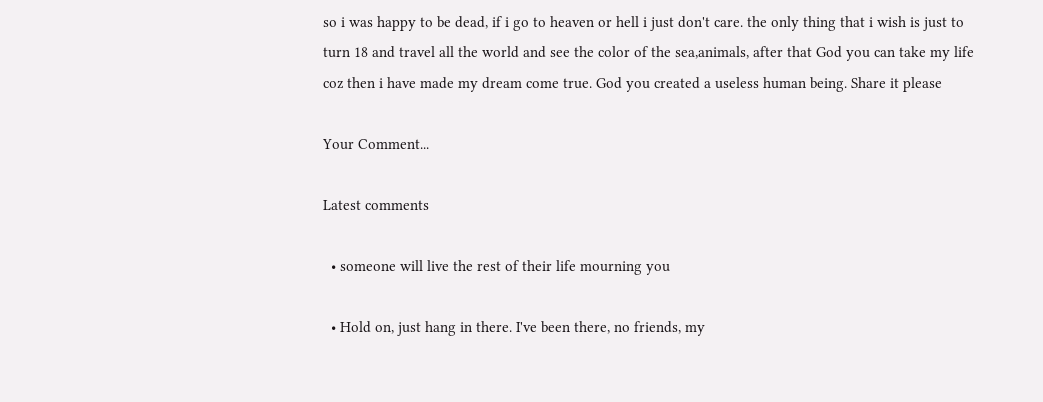so i was happy to be dead, if i go to heaven or hell i just don't care. the only thing that i wish is just to turn 18 and travel all the world and see the color of the sea,animals, after that God you can take my life coz then i have made my dream come true. God you created a useless human being. Share it please

Your Comment...

Latest comments

  • someone will live the rest of their life mourning you

  • Hold on, just hang in there. I've been there, no friends, my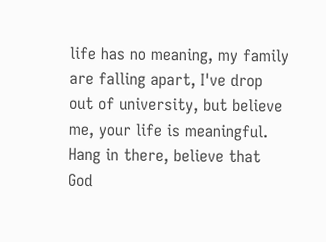life has no meaning, my family are falling apart, I've drop out of university, but believe me, your life is meaningful. Hang in there, believe that God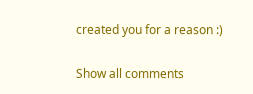created you for a reason :)

Show all comments